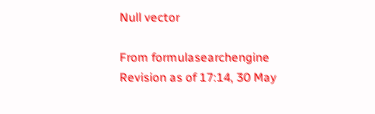Null vector

From formulasearchengine
Revision as of 17:14, 30 May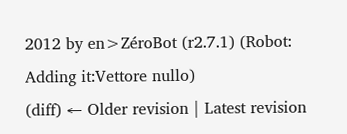2012 by en>ZéroBot (r2.7.1) (Robot: Adding it:Vettore nullo)
(diff) ← Older revision | Latest revision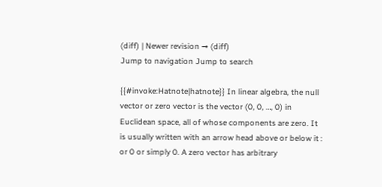(diff) | Newer revision → (diff)
Jump to navigation Jump to search

{{#invoke:Hatnote|hatnote}} In linear algebra, the null vector or zero vector is the vector (0, 0, …, 0) in Euclidean space, all of whose components are zero. It is usually written with an arrow head above or below it : or 0 or simply 0. A zero vector has arbitrary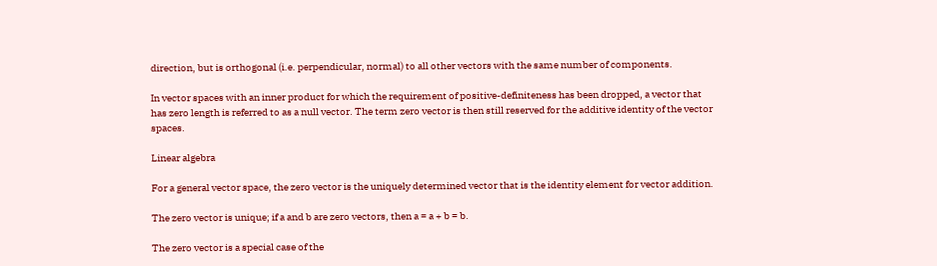direction, but is orthogonal (i.e. perpendicular, normal) to all other vectors with the same number of components.

In vector spaces with an inner product for which the requirement of positive-definiteness has been dropped, a vector that has zero length is referred to as a null vector. The term zero vector is then still reserved for the additive identity of the vector spaces.

Linear algebra

For a general vector space, the zero vector is the uniquely determined vector that is the identity element for vector addition.

The zero vector is unique; if a and b are zero vectors, then a = a + b = b.

The zero vector is a special case of the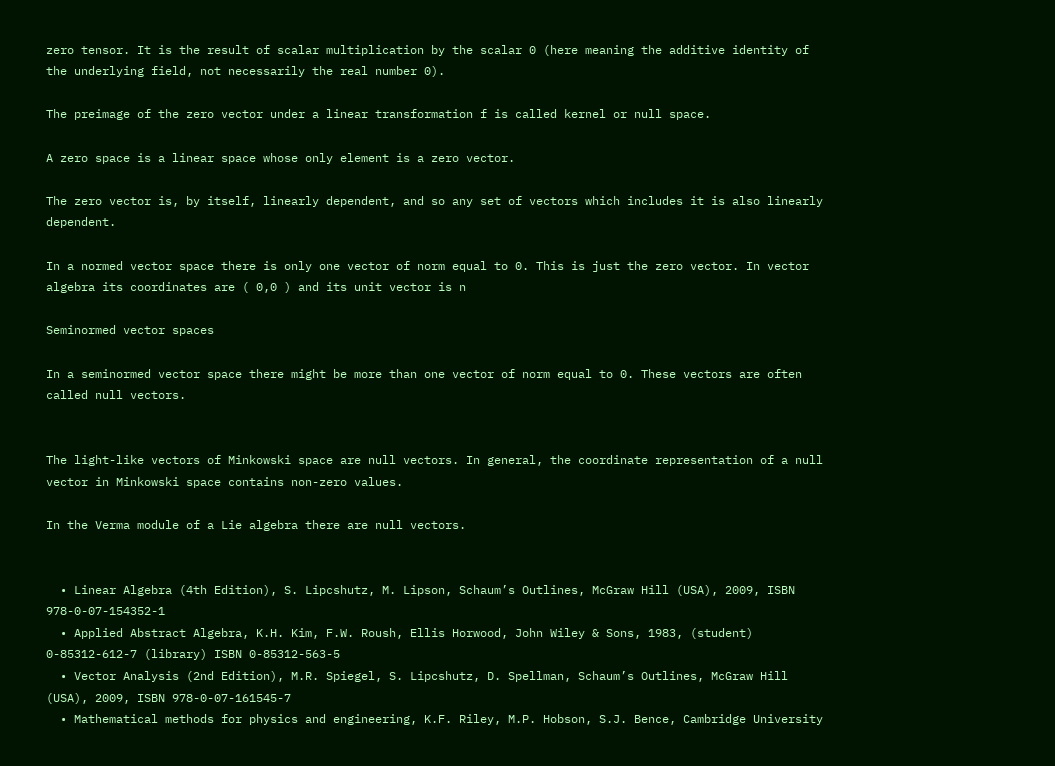zero tensor. It is the result of scalar multiplication by the scalar 0 (here meaning the additive identity of the underlying field, not necessarily the real number 0).

The preimage of the zero vector under a linear transformation f is called kernel or null space.

A zero space is a linear space whose only element is a zero vector.

The zero vector is, by itself, linearly dependent, and so any set of vectors which includes it is also linearly dependent.

In a normed vector space there is only one vector of norm equal to 0. This is just the zero vector. In vector algebra its coordinates are ( 0,0 ) and its unit vector is n

Seminormed vector spaces

In a seminormed vector space there might be more than one vector of norm equal to 0. These vectors are often called null vectors.


The light-like vectors of Minkowski space are null vectors. In general, the coordinate representation of a null vector in Minkowski space contains non-zero values.

In the Verma module of a Lie algebra there are null vectors.


  • Linear Algebra (4th Edition), S. Lipcshutz, M. Lipson, Schaum’s Outlines, McGraw Hill (USA), 2009, ISBN 978-0-07-154352-1
  • Applied Abstract Algebra, K.H. Kim, F.W. Roush, Ellis Horwood, John Wiley & Sons, 1983, (student) 0-85312-612-7 (library) ISBN 0-85312-563-5
  • Vector Analysis (2nd Edition), M.R. Spiegel, S. Lipcshutz, D. Spellman, Schaum’s Outlines, McGraw Hill (USA), 2009, ISBN 978-0-07-161545-7
  • Mathematical methods for physics and engineering, K.F. Riley, M.P. Hobson, S.J. Bence, Cambridge University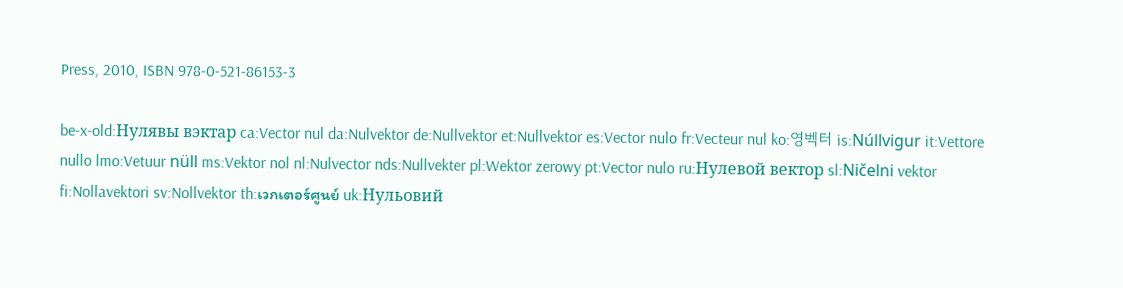Press, 2010, ISBN 978-0-521-86153-3

be-x-old:Нулявы вэктар ca:Vector nul da:Nulvektor de:Nullvektor et:Nullvektor es:Vector nulo fr:Vecteur nul ko:영벡터 is:Núllvigur it:Vettore nullo lmo:Vetuur nüll ms:Vektor nol nl:Nulvector nds:Nullvekter pl:Wektor zerowy pt:Vector nulo ru:Нулевой вектор sl:Ničelni vektor fi:Nollavektori sv:Nollvektor th:เวกเตอร์ศูนย์ uk:Нульовий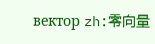вектор zh:零向量